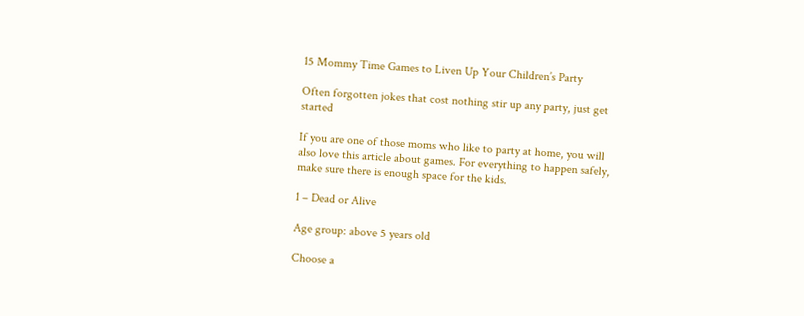15 Mommy Time Games to Liven Up Your Children’s Party

Often forgotten jokes that cost nothing stir up any party, just get started

If you are one of those moms who like to party at home, you will also love this article about games. For everything to happen safely, make sure there is enough space for the kids.

1 – Dead or Alive

Age group: above 5 years old

Choose a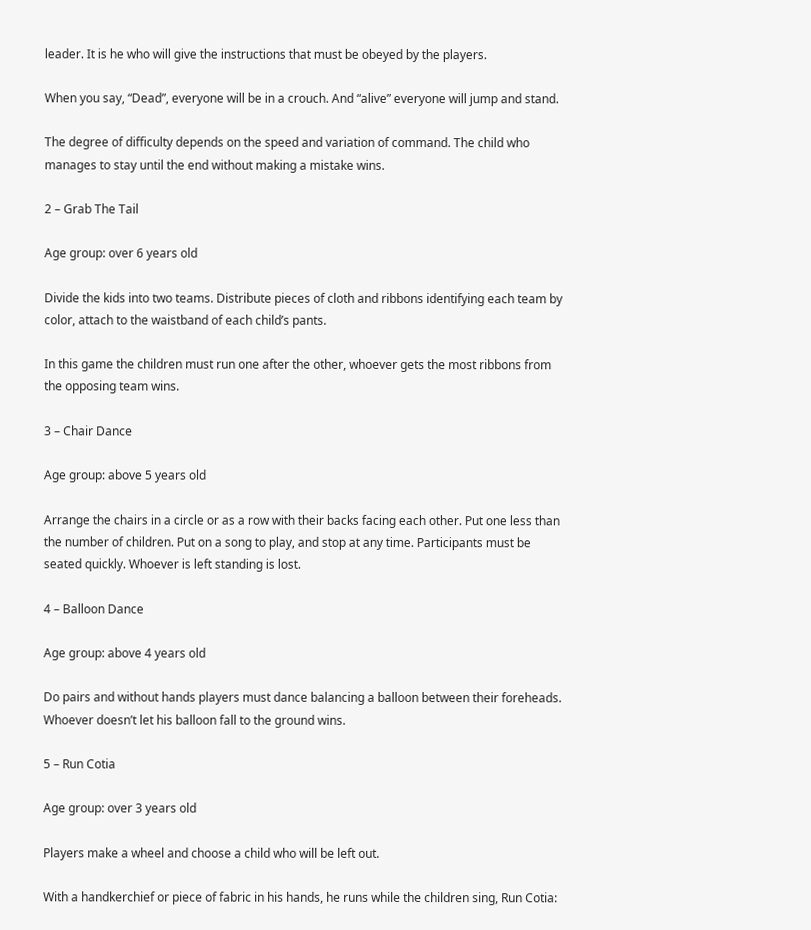leader. It is he who will give the instructions that must be obeyed by the players.

When you say, “Dead”, everyone will be in a crouch. And “alive” everyone will jump and stand.

The degree of difficulty depends on the speed and variation of command. The child who manages to stay until the end without making a mistake wins.

2 – Grab The Tail

Age group: over 6 years old

Divide the kids into two teams. Distribute pieces of cloth and ribbons identifying each team by color, attach to the waistband of each child’s pants.

In this game the children must run one after the other, whoever gets the most ribbons from the opposing team wins.

3 – Chair Dance

Age group: above 5 years old

Arrange the chairs in a circle or as a row with their backs facing each other. Put one less than the number of children. Put on a song to play, and stop at any time. Participants must be seated quickly. Whoever is left standing is lost.

4 – Balloon Dance

Age group: above 4 years old

Do pairs and without hands players must dance balancing a balloon between their foreheads. Whoever doesn’t let his balloon fall to the ground wins.

5 – Run Cotia

Age group: over 3 years old

Players make a wheel and choose a child who will be left out.

With a handkerchief or piece of fabric in his hands, he runs while the children sing, Run Cotia: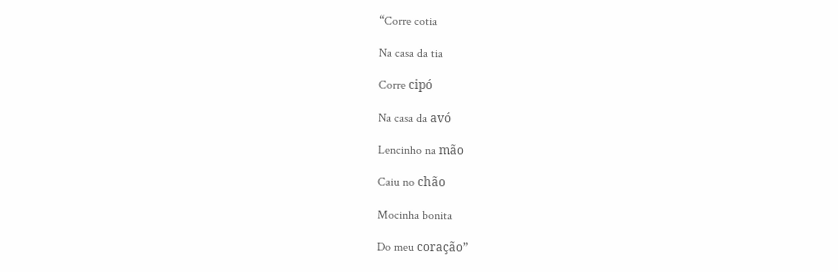“Corre cotia

Na casa da tia

Corre cipó

Na casa da avó

Lencinho na mão

Caiu no chão

Mocinha bonita

Do meu coração”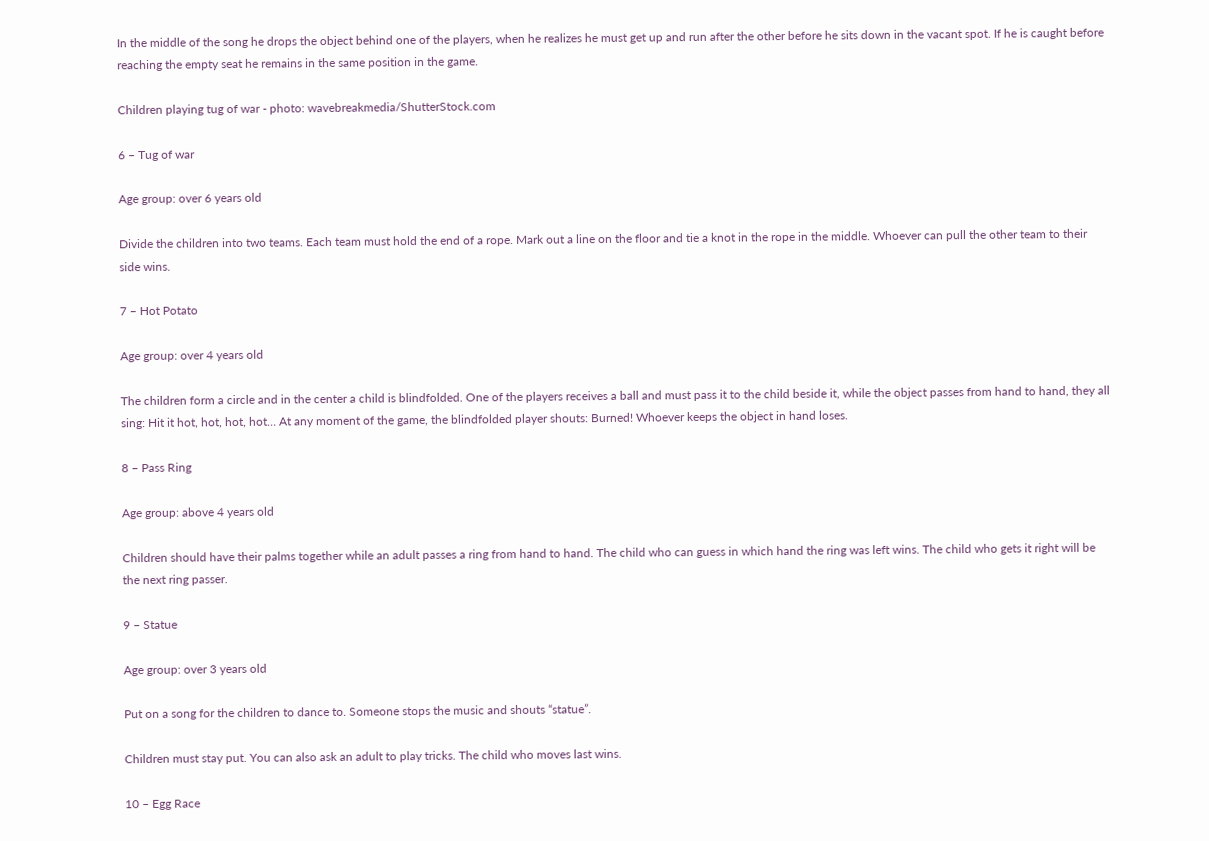In the middle of the song he drops the object behind one of the players, when he realizes he must get up and run after the other before he sits down in the vacant spot. If he is caught before reaching the empty seat he remains in the same position in the game.

Children playing tug of war - photo: wavebreakmedia/ShutterStock.com

6 – Tug of war

Age group: over 6 years old

Divide the children into two teams. Each team must hold the end of a rope. Mark out a line on the floor and tie a knot in the rope in the middle. Whoever can pull the other team to their side wins.

7 – Hot Potato

Age group: over 4 years old

The children form a circle and in the center a child is blindfolded. One of the players receives a ball and must pass it to the child beside it, while the object passes from hand to hand, they all sing: Hit it hot, hot, hot, hot… At any moment of the game, the blindfolded player shouts: Burned! Whoever keeps the object in hand loses.

8 – Pass Ring

Age group: above 4 years old

Children should have their palms together while an adult passes a ring from hand to hand. The child who can guess in which hand the ring was left wins. The child who gets it right will be the next ring passer.

9 – Statue

Age group: over 3 years old

Put on a song for the children to dance to. Someone stops the music and shouts “statue”.

Children must stay put. You can also ask an adult to play tricks. The child who moves last wins.

10 – Egg Race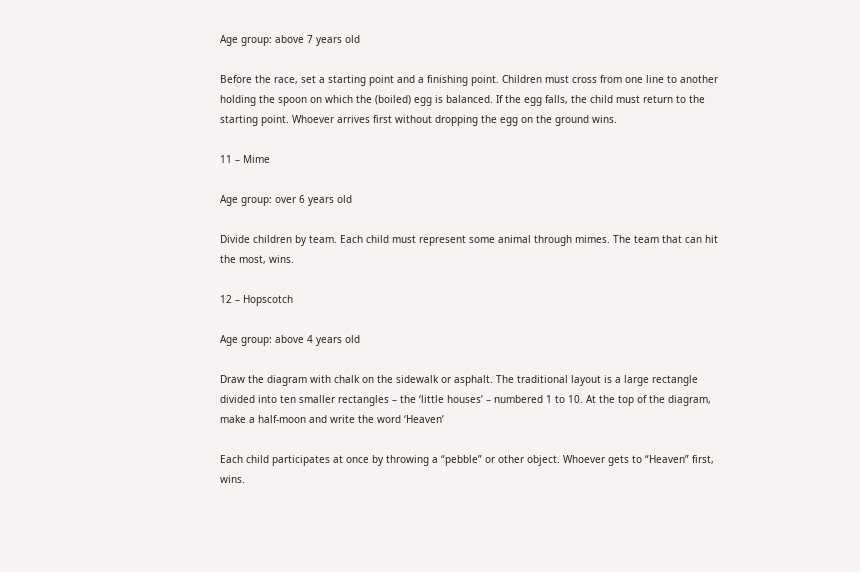Age group: above 7 years old

Before the race, set a starting point and a finishing point. Children must cross from one line to another holding the spoon on which the (boiled) egg is balanced. If the egg falls, the child must return to the starting point. Whoever arrives first without dropping the egg on the ground wins.

11 – Mime

Age group: over 6 years old

Divide children by team. Each child must represent some animal through mimes. The team that can hit the most, wins.

12 – Hopscotch

Age group: above 4 years old

Draw the diagram with chalk on the sidewalk or asphalt. The traditional layout is a large rectangle divided into ten smaller rectangles – the ‘little houses’ – numbered 1 to 10. At the top of the diagram, make a half-moon and write the word ‘Heaven’

Each child participates at once by throwing a “pebble” or other object. Whoever gets to “Heaven” first, wins.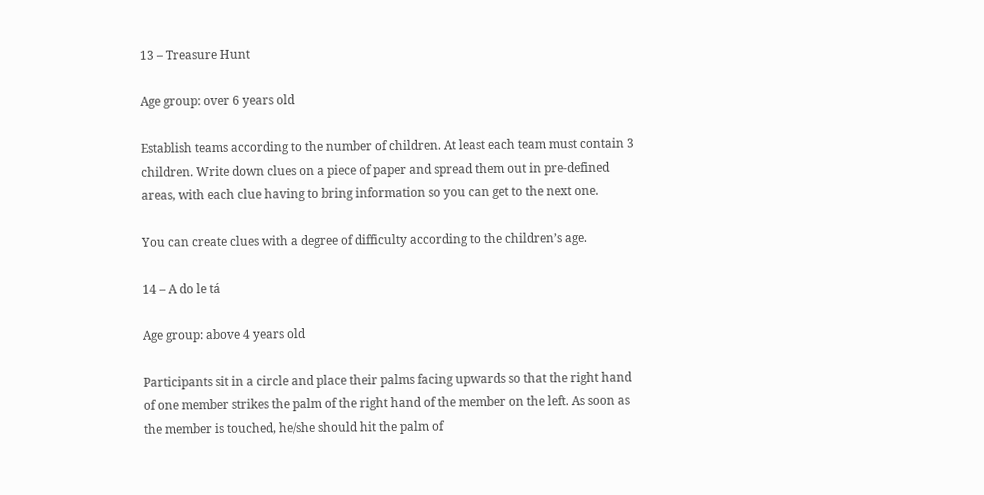13 – Treasure Hunt

Age group: over 6 years old

Establish teams according to the number of children. At least each team must contain 3 children. Write down clues on a piece of paper and spread them out in pre-defined areas, with each clue having to bring information so you can get to the next one.

You can create clues with a degree of difficulty according to the children’s age.

14 – A do le tá

Age group: above 4 years old

Participants sit in a circle and place their palms facing upwards so that the right hand of one member strikes the palm of the right hand of the member on the left. As soon as the member is touched, he/she should hit the palm of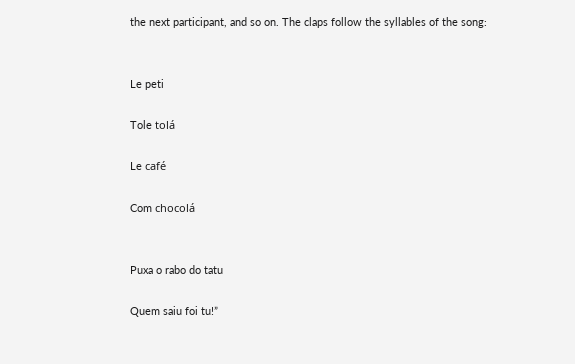the next participant, and so on. The claps follow the syllables of the song:


Le peti

Tole tolá

Le café

Com chocolá


Puxa o rabo do tatu

Quem saiu foi tu!”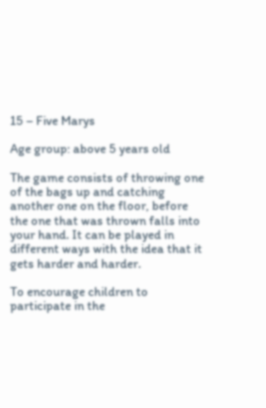15 – Five Marys

Age group: above 5 years old

The game consists of throwing one of the bags up and catching another one on the floor, before the one that was thrown falls into your hand. It can be played in different ways with the idea that it gets harder and harder.

To encourage children to participate in the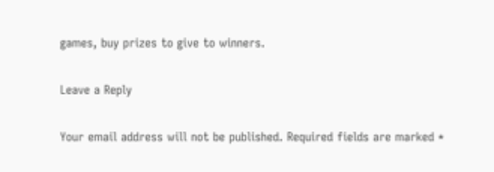games, buy prizes to give to winners.

Leave a Reply

Your email address will not be published. Required fields are marked *